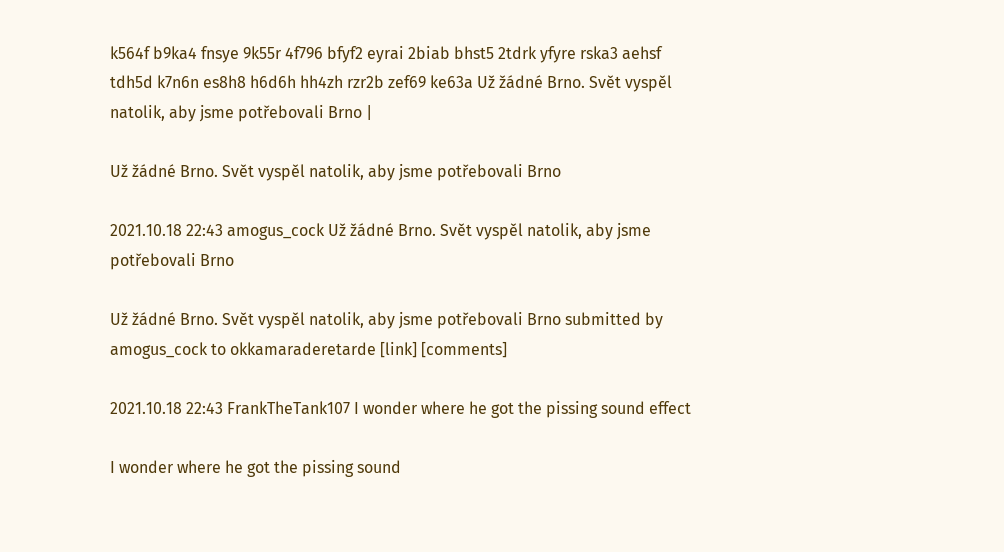k564f b9ka4 fnsye 9k55r 4f796 bfyf2 eyrai 2biab bhst5 2tdrk yfyre rska3 aehsf tdh5d k7n6n es8h8 h6d6h hh4zh rzr2b zef69 ke63a Už žádné Brno. Svět vyspěl natolik, aby jsme potřebovali Brno |

Už žádné Brno. Svět vyspěl natolik, aby jsme potřebovali Brno

2021.10.18 22:43 amogus_cock Už žádné Brno. Svět vyspěl natolik, aby jsme potřebovali Brno

Už žádné Brno. Svět vyspěl natolik, aby jsme potřebovali Brno submitted by amogus_cock to okkamaraderetarde [link] [comments]

2021.10.18 22:43 FrankTheTank107 I wonder where he got the pissing sound effect

I wonder where he got the pissing sound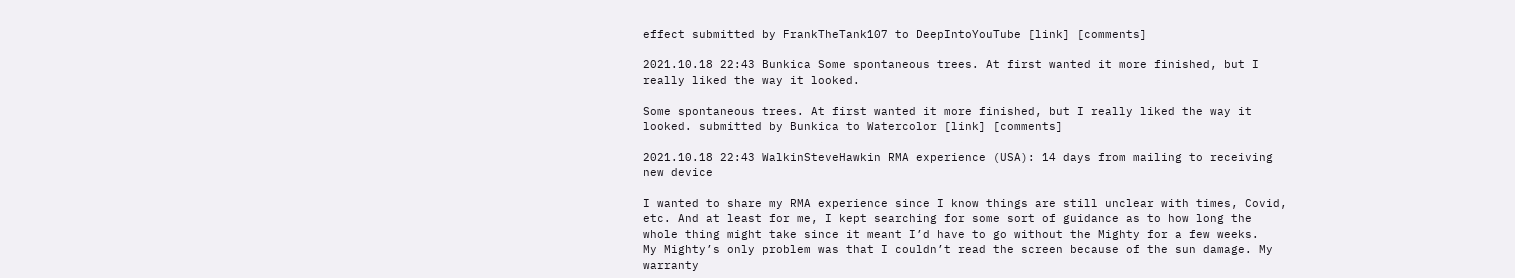effect submitted by FrankTheTank107 to DeepIntoYouTube [link] [comments]

2021.10.18 22:43 Bunkica Some spontaneous trees. At first wanted it more finished, but I really liked the way it looked.

Some spontaneous trees. At first wanted it more finished, but I really liked the way it looked. submitted by Bunkica to Watercolor [link] [comments]

2021.10.18 22:43 WalkinSteveHawkin RMA experience (USA): 14 days from mailing to receiving new device

I wanted to share my RMA experience since I know things are still unclear with times, Covid, etc. And at least for me, I kept searching for some sort of guidance as to how long the whole thing might take since it meant I’d have to go without the Mighty for a few weeks.
My Mighty’s only problem was that I couldn’t read the screen because of the sun damage. My warranty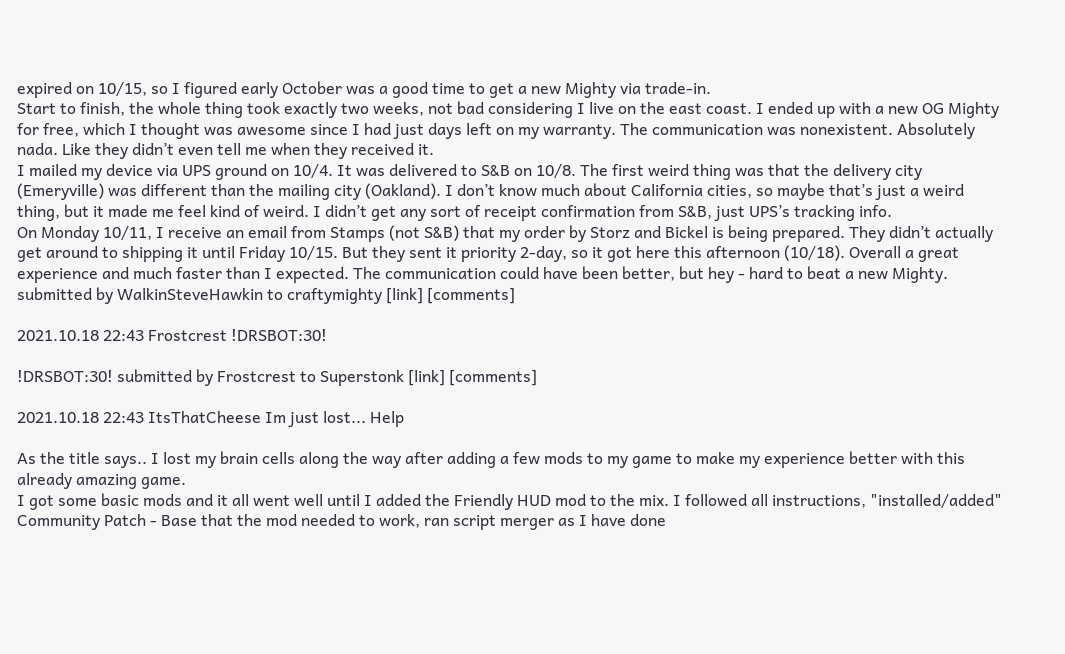expired on 10/15, so I figured early October was a good time to get a new Mighty via trade-in.
Start to finish, the whole thing took exactly two weeks, not bad considering I live on the east coast. I ended up with a new OG Mighty for free, which I thought was awesome since I had just days left on my warranty. The communication was nonexistent. Absolutely nada. Like they didn’t even tell me when they received it.
I mailed my device via UPS ground on 10/4. It was delivered to S&B on 10/8. The first weird thing was that the delivery city (Emeryville) was different than the mailing city (Oakland). I don’t know much about California cities, so maybe that’s just a weird thing, but it made me feel kind of weird. I didn’t get any sort of receipt confirmation from S&B, just UPS’s tracking info.
On Monday 10/11, I receive an email from Stamps (not S&B) that my order by Storz and Bickel is being prepared. They didn’t actually get around to shipping it until Friday 10/15. But they sent it priority 2-day, so it got here this afternoon (10/18). Overall a great experience and much faster than I expected. The communication could have been better, but hey - hard to beat a new Mighty.
submitted by WalkinSteveHawkin to craftymighty [link] [comments]

2021.10.18 22:43 Frostcrest !DRSBOT:30!

!DRSBOT:30! submitted by Frostcrest to Superstonk [link] [comments]

2021.10.18 22:43 ItsThatCheese Im just lost... Help

As the title says.. I lost my brain cells along the way after adding a few mods to my game to make my experience better with this already amazing game.
I got some basic mods and it all went well until I added the Friendly HUD mod to the mix. I followed all instructions, "installed/added" Community Patch - Base that the mod needed to work, ran script merger as I have done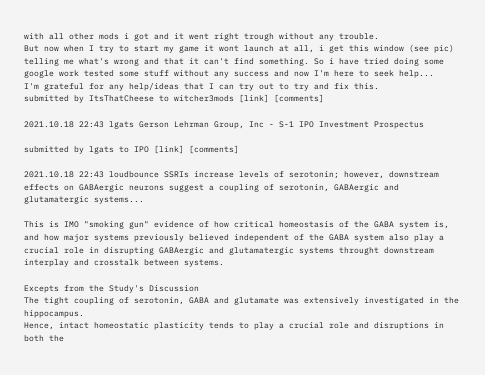with all other mods i got and it went right trough without any trouble.
But now when I try to start my game it wont launch at all, i get this window (see pic) telling me what's wrong and that it can't find something. So i have tried doing some google work tested some stuff without any success and now I'm here to seek help...
I'm grateful for any help/ideas that I can try out to try and fix this.
submitted by ItsThatCheese to witcher3mods [link] [comments]

2021.10.18 22:43 lgats Gerson Lehrman Group, Inc - S-1 IPO Investment Prospectus

submitted by lgats to IPO [link] [comments]

2021.10.18 22:43 loudbounce SSRIs increase levels of serotonin; however, downstream effects on GABAergic neurons suggest a coupling of serotonin, GABAergic and glutamatergic systems...

This is IMO "smoking gun" evidence of how critical homeostasis of the GABA system is, and how major systems previously believed independent of the GABA system also play a crucial role in disrupting GABAergic and glutamatergic systems throught downstream interplay and crosstalk between systems.

Excepts from the Study's Discussion
The tight coupling of serotonin, GABA and glutamate was extensively investigated in the hippocampus.
Hence, intact homeostatic plasticity tends to play a crucial role and disruptions in both the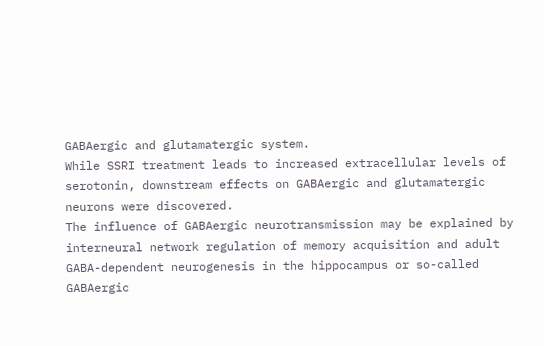GABAergic and glutamatergic system.
While SSRI treatment leads to increased extracellular levels of serotonin, downstream effects on GABAergic and glutamatergic neurons were discovered.
The influence of GABAergic neurotransmission may be explained by interneural network regulation of memory acquisition and adult GABA-dependent neurogenesis in the hippocampus or so-called GABAergic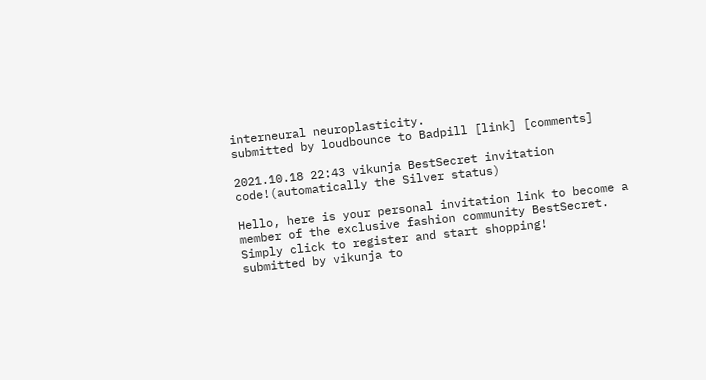interneural neuroplasticity.
submitted by loudbounce to Badpill [link] [comments]

2021.10.18 22:43 vikunja BestSecret invitation code!(automatically the Silver status)

Hello, here is your personal invitation link to become a member of the exclusive fashion community BestSecret. Simply click to register and start shopping!
submitted by vikunja to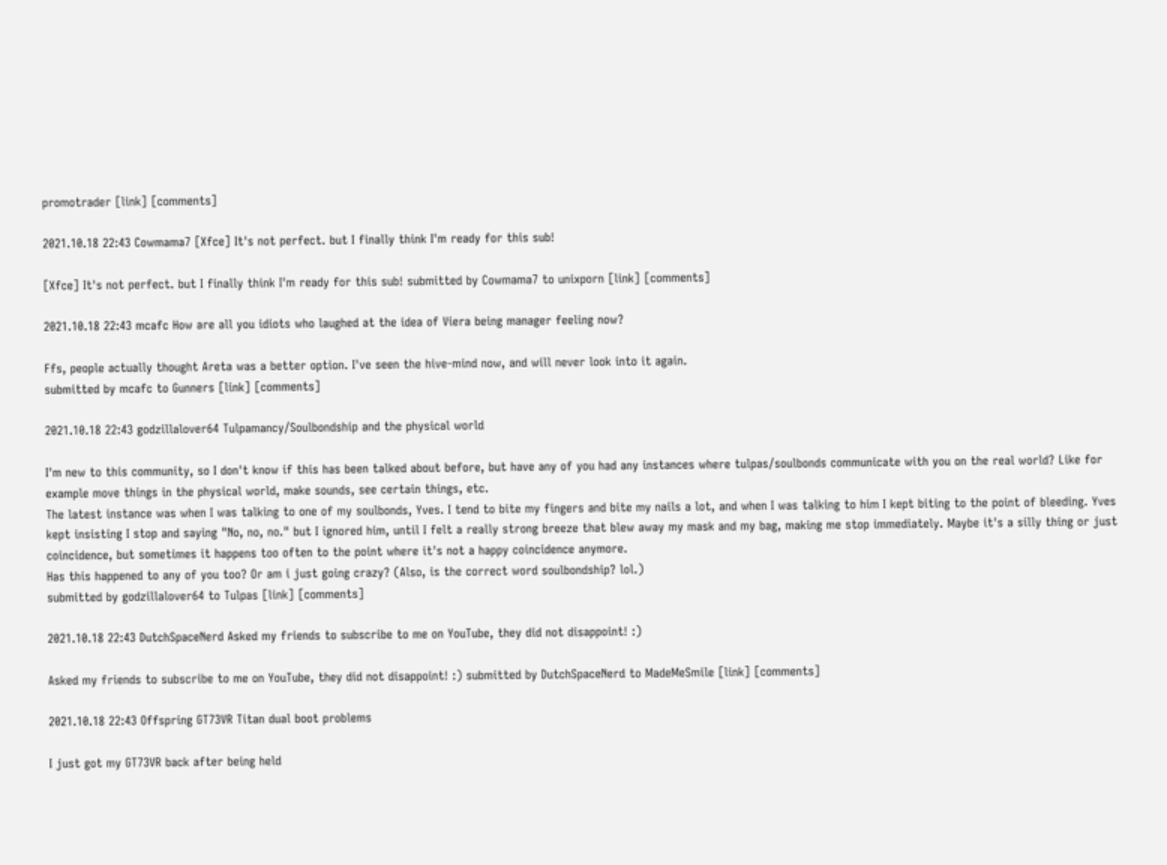promotrader [link] [comments]

2021.10.18 22:43 Cowmama7 [Xfce] It's not perfect. but I finally think I'm ready for this sub!

[Xfce] It's not perfect. but I finally think I'm ready for this sub! submitted by Cowmama7 to unixporn [link] [comments]

2021.10.18 22:43 mcafc How are all you idiots who laughed at the idea of Viera being manager feeling now?

Ffs, people actually thought Areta was a better option. I've seen the hive-mind now, and will never look into it again.
submitted by mcafc to Gunners [link] [comments]

2021.10.18 22:43 godzillalover64 Tulpamancy/Soulbondship and the physical world

I'm new to this community, so I don't know if this has been talked about before, but have any of you had any instances where tulpas/soulbonds communicate with you on the real world? Like for example move things in the physical world, make sounds, see certain things, etc.
The latest instance was when I was talking to one of my soulbonds, Yves. I tend to bite my fingers and bite my nails a lot, and when I was talking to him I kept biting to the point of bleeding. Yves kept insisting I stop and saying "No, no, no." but I ignored him, until I felt a really strong breeze that blew away my mask and my bag, making me stop immediately. Maybe it's a silly thing or just coincidence, but sometimes it happens too often to the point where it's not a happy coincidence anymore.
Has this happened to any of you too? Or am i just going crazy? (Also, is the correct word soulbondship? lol.)
submitted by godzillalover64 to Tulpas [link] [comments]

2021.10.18 22:43 DutchSpaceNerd Asked my friends to subscribe to me on YouTube, they did not disappoint! :)

Asked my friends to subscribe to me on YouTube, they did not disappoint! :) submitted by DutchSpaceNerd to MadeMeSmile [link] [comments]

2021.10.18 22:43 Offspring GT73VR Titan dual boot problems

I just got my GT73VR back after being held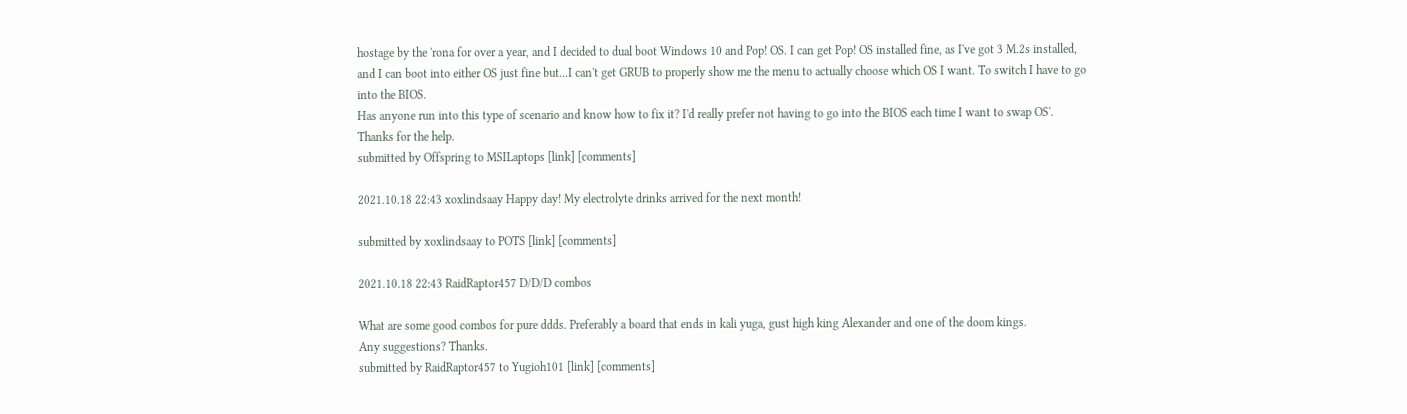hostage by the 'rona for over a year, and I decided to dual boot Windows 10 and Pop! OS. I can get Pop! OS installed fine, as I've got 3 M.2s installed, and I can boot into either OS just fine but...I can't get GRUB to properly show me the menu to actually choose which OS I want. To switch I have to go into the BIOS.
Has anyone run into this type of scenario and know how to fix it? I'd really prefer not having to go into the BIOS each time I want to swap OS'.
Thanks for the help.
submitted by Offspring to MSILaptops [link] [comments]

2021.10.18 22:43 xoxlindsaay Happy day! My electrolyte drinks arrived for the next month!

submitted by xoxlindsaay to POTS [link] [comments]

2021.10.18 22:43 RaidRaptor457 D/D/D combos

What are some good combos for pure ddds. Preferably a board that ends in kali yuga, gust high king Alexander and one of the doom kings.
Any suggestions? Thanks.
submitted by RaidRaptor457 to Yugioh101 [link] [comments]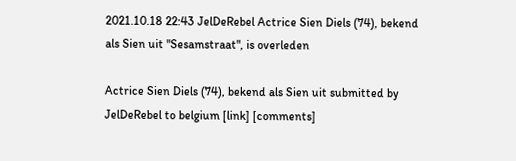2021.10.18 22:43 JelDeRebel Actrice Sien Diels (74), bekend als Sien uit "Sesamstraat", is overleden

Actrice Sien Diels (74), bekend als Sien uit submitted by JelDeRebel to belgium [link] [comments]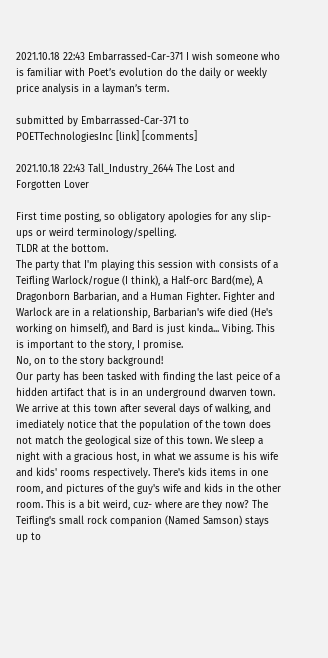2021.10.18 22:43 Embarrassed-Car-371 I wish someone who is familiar with Poet’s evolution do the daily or weekly price analysis in a layman’s term.

submitted by Embarrassed-Car-371 to POETTechnologiesInc [link] [comments]

2021.10.18 22:43 Tall_Industry_2644 The Lost and Forgotten Lover

First time posting, so obligatory apologies for any slip-ups or weird terminology/spelling.
TLDR at the bottom.
The party that I'm playing this session with consists of a Teifling Warlock/rogue (I think), a Half-orc Bard(me), A Dragonborn Barbarian, and a Human Fighter. Fighter and Warlock are in a relationship, Barbarian's wife died (He's working on himself), and Bard is just kinda... Vibing. This is important to the story, I promise.
No, on to the story background!
Our party has been tasked with finding the last peice of a hidden artifact that is in an underground dwarven town. We arrive at this town after several days of walking, and imediately notice that the population of the town does not match the geological size of this town. We sleep a night with a gracious host, in what we assume is his wife and kids' rooms respectively. There's kids items in one room, and pictures of the guy's wife and kids in the other room. This is a bit weird, cuz- where are they now? The Teifling's small rock companion (Named Samson) stays up to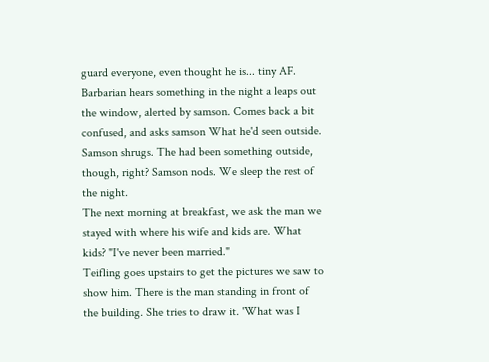guard everyone, even thought he is... tiny AF.
Barbarian hears something in the night a leaps out the window, alerted by samson. Comes back a bit confused, and asks samson What he'd seen outside. Samson shrugs. The had been something outside, though, right? Samson nods. We sleep the rest of the night.
The next morning at breakfast, we ask the man we stayed with where his wife and kids are. What kids? "I've never been married."
Teifling goes upstairs to get the pictures we saw to show him. There is the man standing in front of the building. She tries to draw it. 'What was I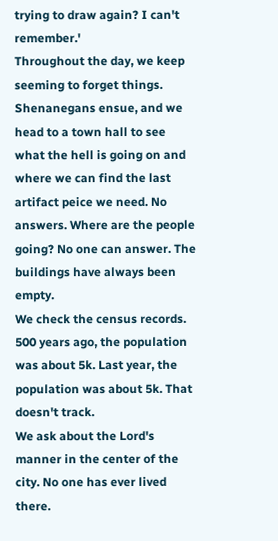trying to draw again? I can't remember.'
Throughout the day, we keep seeming to forget things. Shenanegans ensue, and we head to a town hall to see what the hell is going on and where we can find the last artifact peice we need. No answers. Where are the people going? No one can answer. The buildings have always been empty.
We check the census records. 500 years ago, the population was about 5k. Last year, the population was about 5k. That doesn't track.
We ask about the Lord's manner in the center of the city. No one has ever lived there.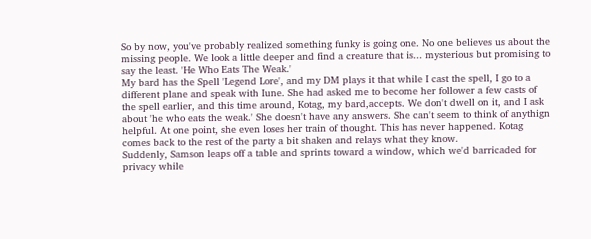So by now, you've probably realized something funky is going one. No one believes us about the missing people. We look a little deeper and find a creature that is... mysterious but promising to say the least. 'He Who Eats The Weak.'
My bard has the Spell 'Legend Lore', and my DM plays it that while I cast the spell, I go to a different plane and speak with Iune. She had asked me to become her follower a few casts of the spell earlier, and this time around, Kotag, my bard,accepts. We don't dwell on it, and I ask about 'he who eats the weak.' She doesn't have any answers. She can't seem to think of anythign helpful. At one point, she even loses her train of thought. This has never happened. Kotag comes back to the rest of the party a bit shaken and relays what they know.
Suddenly, Samson leaps off a table and sprints toward a window, which we'd barricaded for privacy while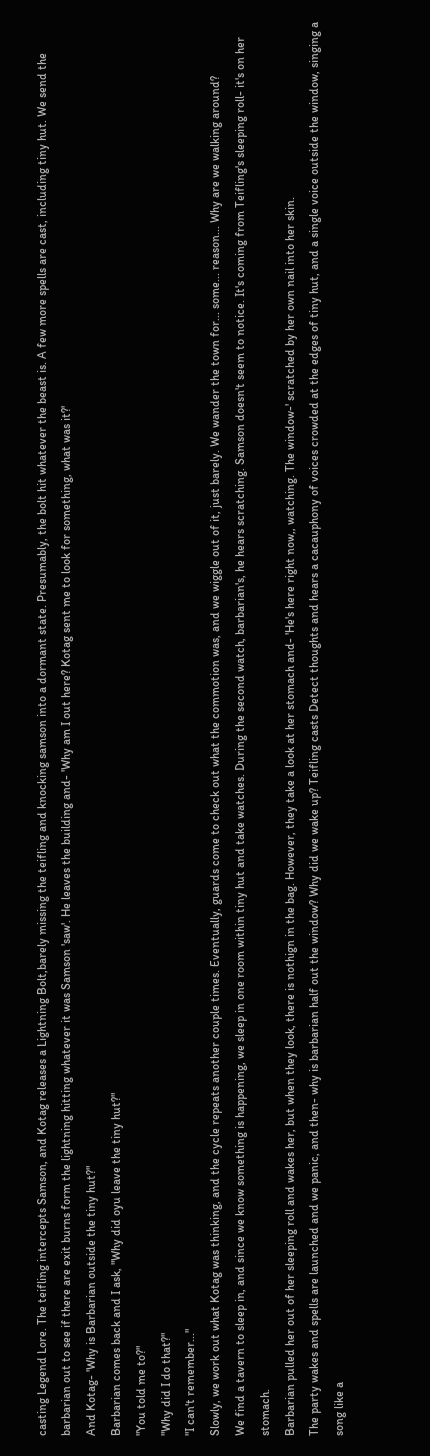casting Legend Lore. The teifling intercepts Samson, and Kotag releases a Lightning Bolt,barely missing the teifling and knocking samson into a dormant state. Presumably, the bolt hit whatever the beast is. A few more spells are cast, including tiny hut. We send the barbarian out to see if there are exit burns form the lightning hitting whatever it was Samson 'saw'. He leaves the building and- 'Why am I out here? Kotag sent me to look for something, what was it?'
And Kotag- 'Why is Barbarian outside the tiny hut?"
Barbarian comes back and I ask, "Why did oyu leave the tiny hut?"
"You told me to?"
"Why did I do that?"
"I can't remember..."
Slowly, we work out what Kotag was thinking, and the cycle repeats another couple times. Eventually, guards come to check out what the commotion was, and we wiggle out of it, just barely. We wander the town for... some... reason... Why are we walking around?
We find a tavern to sleep in, and since we know something is happening, we sleep in one room within tiny hut and take watches. During the second watch, barbarian's, he hears scratching. Samson doesn't seem to notice. It's coming from Teifling's sleeping roll- it's on her stomach.
Barbarian pulled her out of her sleeping roll and wakes her, but when they look, there is nothign in the bag. However, they take a look at her stomach and- 'He's here right now,, watching. The window-' scratched by her own nail into her skin.
The party wakes and spells are launched and we panic, and then- why is barbarian half out the window? Why did we wake up? Teifling casts Detect thoughts and hears a cacauphony of voices crowded at the edges of tiny hut, and a single voice outside the window, singing a song like a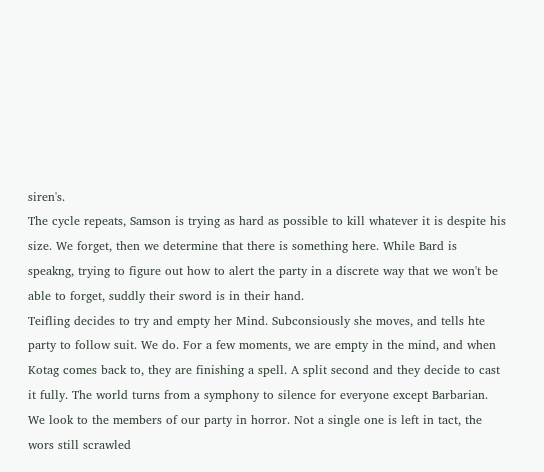siren's.
The cycle repeats, Samson is trying as hard as possible to kill whatever it is despite his size. We forget, then we determine that there is something here. While Bard is speakng, trying to figure out how to alert the party in a discrete way that we won't be able to forget, suddly their sword is in their hand.
Teifling decides to try and empty her Mind. Subconsiously she moves, and tells hte party to follow suit. We do. For a few moments, we are empty in the mind, and when Kotag comes back to, they are finishing a spell. A split second and they decide to cast it fully. The world turns from a symphony to silence for everyone except Barbarian.
We look to the members of our party in horror. Not a single one is left in tact, the wors still scrawled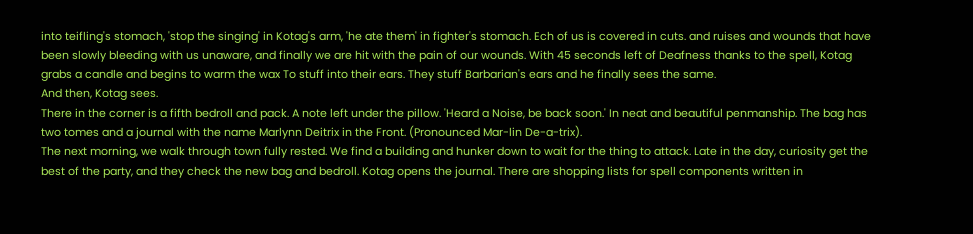into teifling's stomach, 'stop the singing' in Kotag's arm, 'he ate them' in fighter's stomach. Ech of us is covered in cuts. and ruises and wounds that have been slowly bleeding with us unaware, and finally we are hit with the pain of our wounds. With 45 seconds left of Deafness thanks to the spell, Kotag grabs a candle and begins to warm the wax To stuff into their ears. They stuff Barbarian's ears and he finally sees the same.
And then, Kotag sees.
There in the corner is a fifth bedroll and pack. A note left under the pillow. 'Heard a Noise, be back soon.' In neat and beautiful penmanship. The bag has two tomes and a journal with the name Marlynn Deitrix in the Front. (Pronounced Mar-lin De-a-trix).
The next morning, we walk through town fully rested. We find a building and hunker down to wait for the thing to attack. Late in the day, curiosity get the best of the party, and they check the new bag and bedroll. Kotag opens the journal. There are shopping lists for spell components written in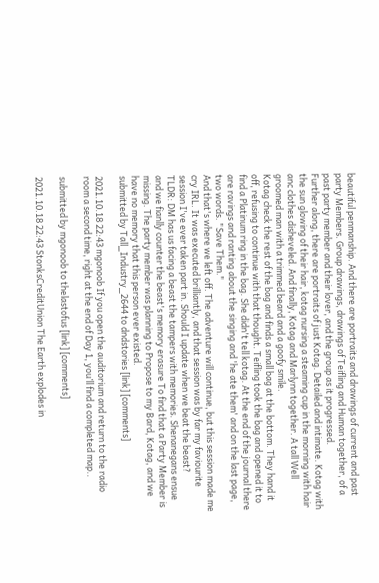beautiful penmanship. And there are portraits and drawings of current and past party Members. Group drawings, drawings of Teifling and Human together, of a past party member and their lover, and the group as it progressed.
Further along, there are portraits of just Kotag. Detailed and intimate. Kotag with the sun glowing of their hair, kotag nursing a steaming cup in the morning with hair anc clothes disheveled. And finally, Kotag and Marlynn together. A tall Well groomed man with a trimmed beard and a goofy smile.
Kotag check the rest of the bag and finds a small bag at the bottom. They hand it off, refusing to continue with that thought. Teifling took the bag and opened it to find a Platinum ring in the bag. She didn't tell kotag. At the end of the journal there are ravings and ranting about the singing and 'he ate them' and on the last page, two words. "Save Them."
And that's where we left off. The adventure will continue, but this session made me cry IRL. It was executed brilliantly, and that session was by far my faviourite session I've ever taken part in. Should I update when we beat the beast?
TLDR: DM has us facing a beast the tampers with memories. Shenanegans ensue and we fianlly counter the beast's memory erasure To find that a Party Member is missing. The party member was planning to Propose to my Bard, Kotag, and we have no memory that this person ever existed.
submitted by Tall_Industry_2644 to dndstories [link] [comments]

2021.10.18 22:43 mgonoob If you open the auditorium and return to the radio room a second time, right at the end of Day 1, you’ll find a completed map..

submitted by mgonoob to thelastofus [link] [comments]

2021.10.18 22:43 StonksCreditUnion The Earth explodes in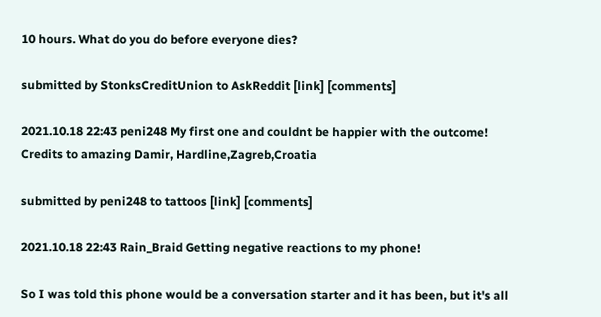10 hours. What do you do before everyone dies?

submitted by StonksCreditUnion to AskReddit [link] [comments]

2021.10.18 22:43 peni248 My first one and couldnt be happier with the outcome! Credits to amazing Damir, Hardline,Zagreb,Croatia

submitted by peni248 to tattoos [link] [comments]

2021.10.18 22:43 Rain_Braid Getting negative reactions to my phone!

So I was told this phone would be a conversation starter and it has been, but it's all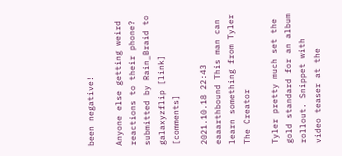been negative!

Anyone else getting weird reactions to their phone?
submitted by Rain_Braid to galaxyzflip [link] [comments]

2021.10.18 22:43 eaaarthbound This man can learn something from Tyler The Creator

Tyler pretty much set the gold standard for an album rollout. Snippet with video teaser at the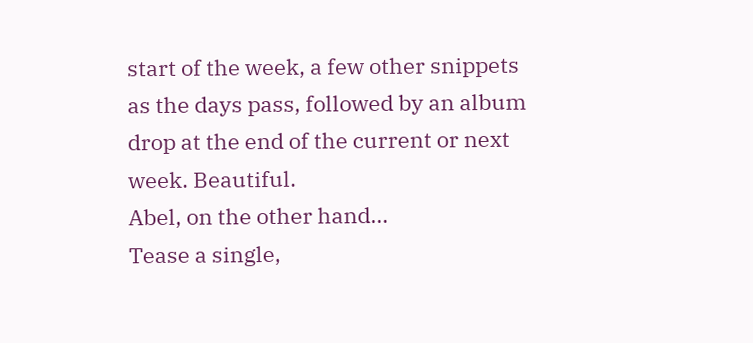start of the week, a few other snippets as the days pass, followed by an album drop at the end of the current or next week. Beautiful.
Abel, on the other hand…
Tease a single,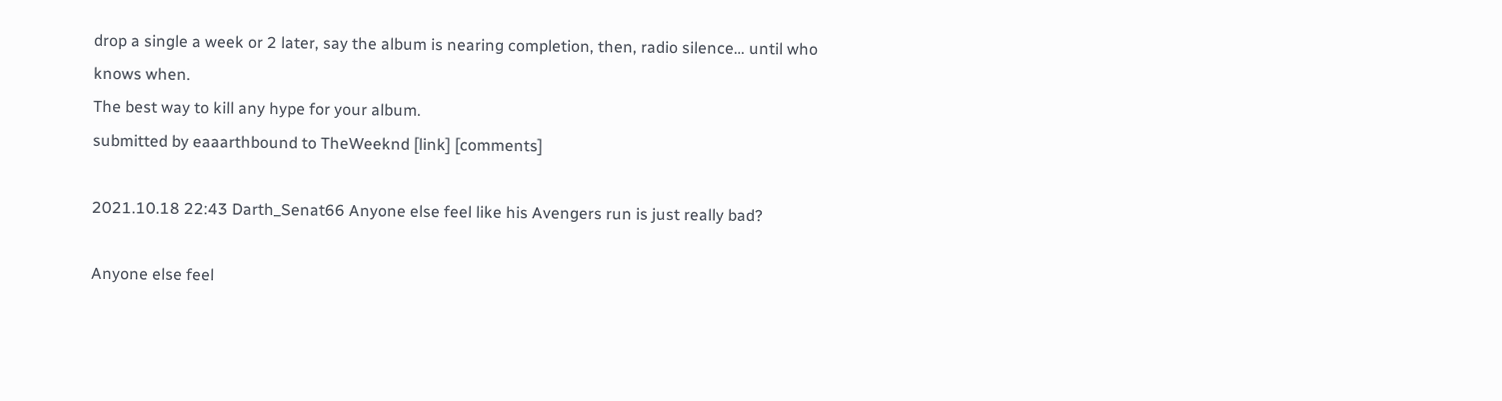drop a single a week or 2 later, say the album is nearing completion, then, radio silence… until who knows when.
The best way to kill any hype for your album.
submitted by eaaarthbound to TheWeeknd [link] [comments]

2021.10.18 22:43 Darth_Senat66 Anyone else feel like his Avengers run is just really bad?

Anyone else feel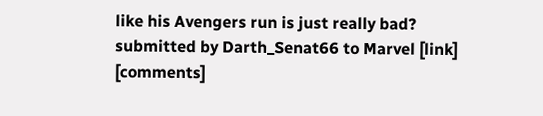like his Avengers run is just really bad? submitted by Darth_Senat66 to Marvel [link] [comments]